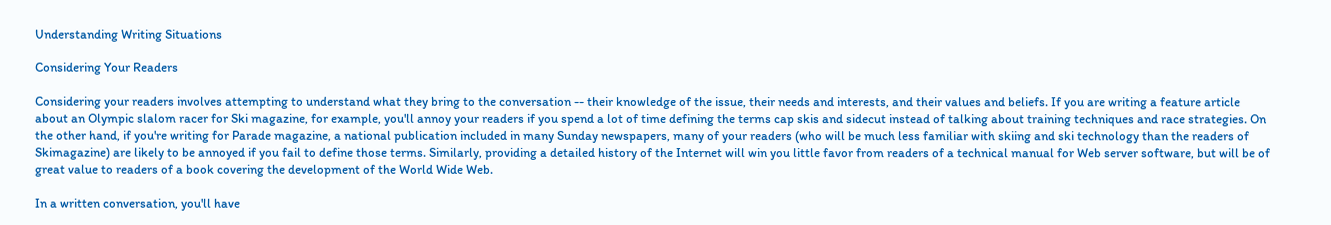Understanding Writing Situations

Considering Your Readers

Considering your readers involves attempting to understand what they bring to the conversation -- their knowledge of the issue, their needs and interests, and their values and beliefs. If you are writing a feature article about an Olympic slalom racer for Ski magazine, for example, you'll annoy your readers if you spend a lot of time defining the terms cap skis and sidecut instead of talking about training techniques and race strategies. On the other hand, if you're writing for Parade magazine, a national publication included in many Sunday newspapers, many of your readers (who will be much less familiar with skiing and ski technology than the readers of Skimagazine) are likely to be annoyed if you fail to define those terms. Similarly, providing a detailed history of the Internet will win you little favor from readers of a technical manual for Web server software, but will be of great value to readers of a book covering the development of the World Wide Web.

In a written conversation, you'll have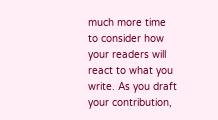much more time to consider how your readers will react to what you write. As you draft your contribution,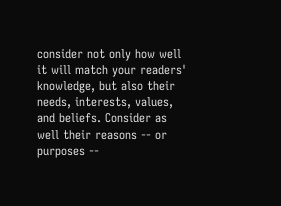consider not only how well it will match your readers' knowledge, but also their needs, interests, values, and beliefs. Consider as well their reasons -- or purposes --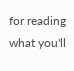for reading what you'll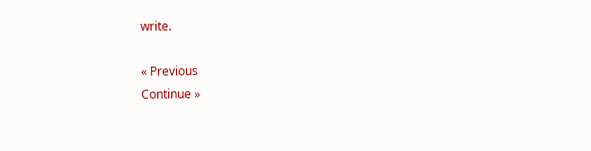write.

« Previous
Continue »